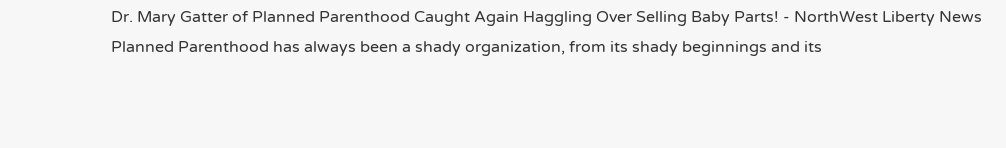Dr. Mary Gatter of Planned Parenthood Caught Again Haggling Over Selling Baby Parts! - NorthWest Liberty News
Planned Parenthood has always been a shady organization, from its shady beginnings and its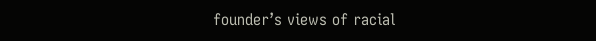founder’s views of racial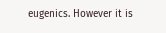eugenics. However it is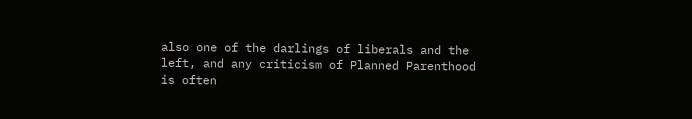also one of the darlings of liberals and the left, and any criticism of Planned Parenthood is often